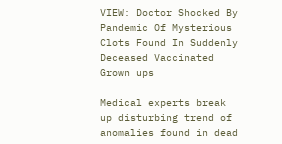VIEW: Doctor Shocked By Pandemic Of Mysterious Clots Found In Suddenly Deceased Vaccinated Grown ups

Medical experts break up disturbing trend of anomalies found in dead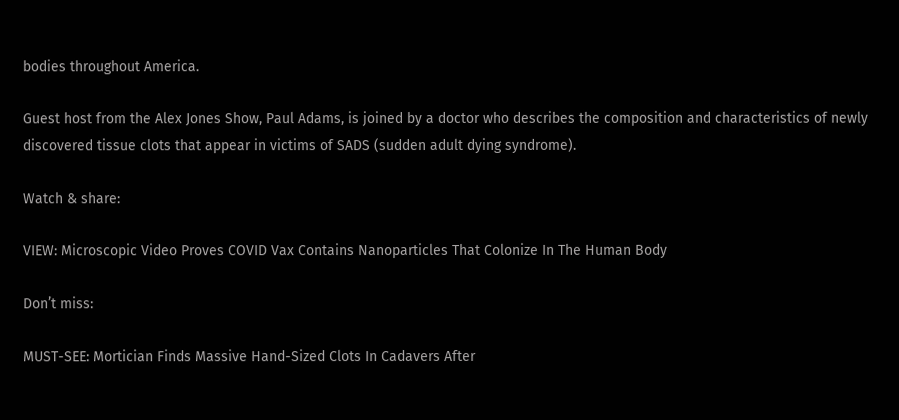bodies throughout America.

Guest host from the Alex Jones Show, Paul Adams, is joined by a doctor who describes the composition and characteristics of newly discovered tissue clots that appear in victims of SADS (sudden adult dying syndrome).

Watch & share:

VIEW: Microscopic Video Proves COVID Vax Contains Nanoparticles That Colonize In The Human Body

Don’t miss:

MUST-SEE: Mortician Finds Massive Hand-Sized Clots In Cadavers After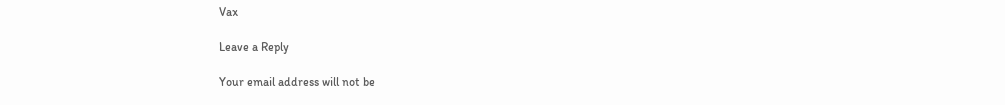Vax

Leave a Reply

Your email address will not be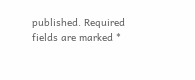published. Required fields are marked *